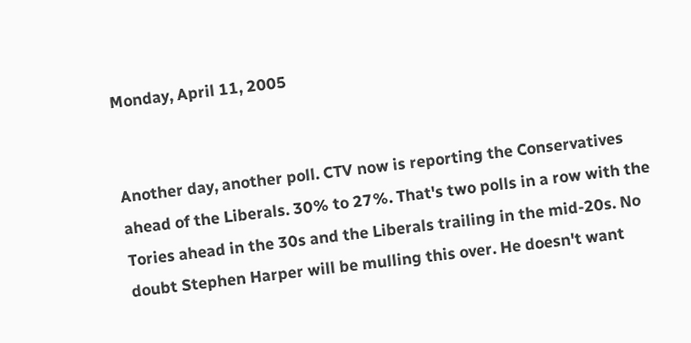Monday, April 11, 2005


Another day, another poll. CTV now is reporting the Conservatives ahead of the Liberals. 30% to 27%. That's two polls in a row with the Tories ahead in the 30s and the Liberals trailing in the mid-20s. No doubt Stephen Harper will be mulling this over. He doesn't want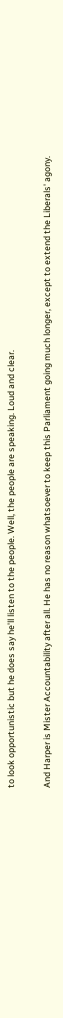to look opportunistic but he does say he'll listen to the people. Well, the people are speaking. Loud and clear.

And Harper is Mister Accountability after all. He has no reason whatsoever to keep this Parliament going much longer, except to extend the Liberals' agony.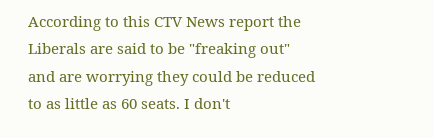According to this CTV News report the Liberals are said to be "freaking out" and are worrying they could be reduced to as little as 60 seats. I don't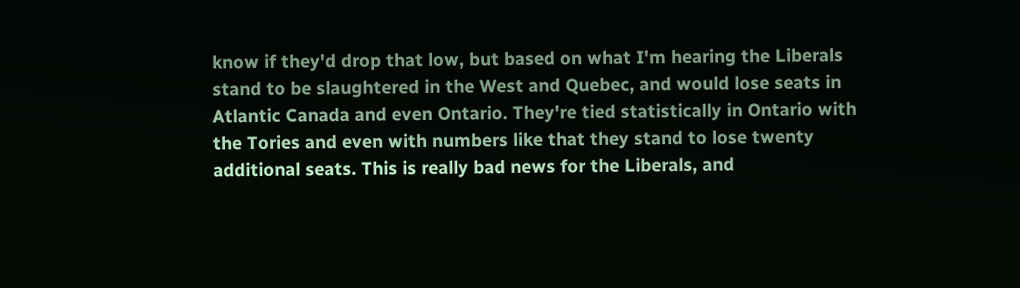know if they'd drop that low, but based on what I'm hearing the Liberals stand to be slaughtered in the West and Quebec, and would lose seats in Atlantic Canada and even Ontario. They're tied statistically in Ontario with the Tories and even with numbers like that they stand to lose twenty additional seats. This is really bad news for the Liberals, and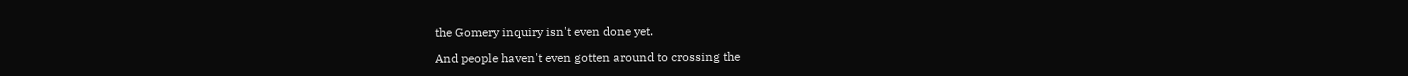the Gomery inquiry isn't even done yet.

And people haven't even gotten around to crossing the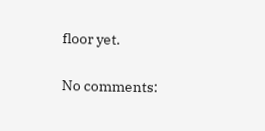floor yet.

No comments: